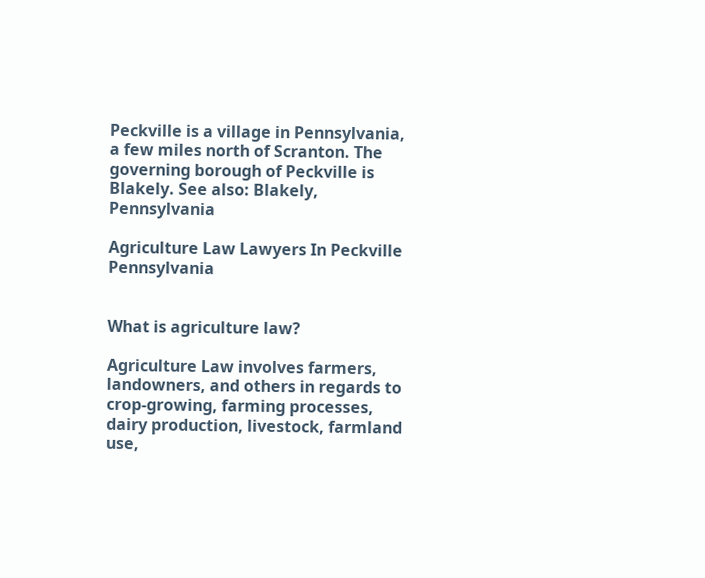Peckville is a village in Pennsylvania, a few miles north of Scranton. The governing borough of Peckville is Blakely. See also: Blakely, Pennsylvania

Agriculture Law Lawyers In Peckville Pennsylvania


What is agriculture law?

Agriculture Law involves farmers, landowners, and others in regards to crop-growing, farming processes, dairy production, livestock, farmland use,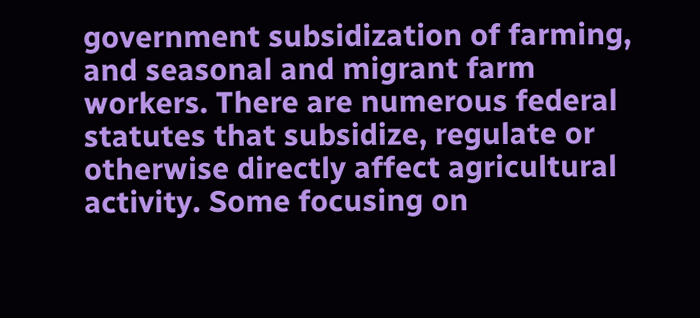government subsidization of farming, and seasonal and migrant farm workers. There are numerous federal statutes that subsidize, regulate or otherwise directly affect agricultural activity. Some focusing on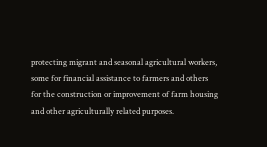protecting migrant and seasonal agricultural workers, some for financial assistance to farmers and others for the construction or improvement of farm housing and other agriculturally related purposes.